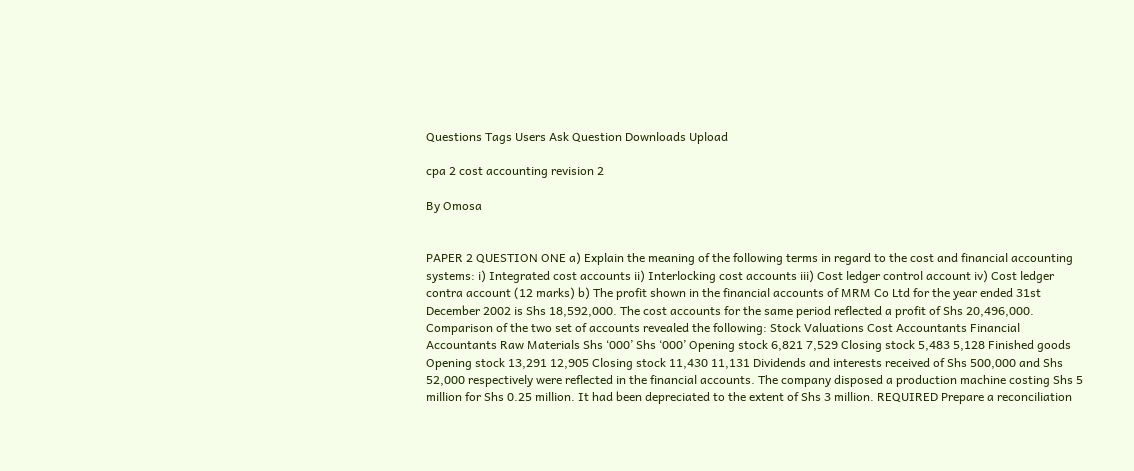Questions Tags Users Ask Question Downloads Upload

cpa 2 cost accounting revision 2

By Omosa


PAPER 2 QUESTION ONE a) Explain the meaning of the following terms in regard to the cost and financial accounting systems: i) Integrated cost accounts ii) Interlocking cost accounts iii) Cost ledger control account iv) Cost ledger contra account (12 marks) b) The profit shown in the financial accounts of MRM Co Ltd for the year ended 31st December 2002 is Shs 18,592,000. The cost accounts for the same period reflected a profit of Shs 20,496,000. Comparison of the two set of accounts revealed the following: Stock Valuations Cost Accountants Financial Accountants Raw Materials Shs ‘000’ Shs ‘000’ Opening stock 6,821 7,529 Closing stock 5,483 5,128 Finished goods Opening stock 13,291 12,905 Closing stock 11,430 11,131 Dividends and interests received of Shs 500,000 and Shs 52,000 respectively were reflected in the financial accounts. The company disposed a production machine costing Shs 5 million for Shs 0.25 million. It had been depreciated to the extent of Shs 3 million. REQUIRED Prepare a reconciliation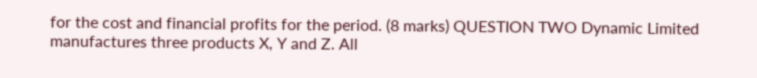for the cost and financial profits for the period. (8 marks) QUESTION TWO Dynamic Limited manufactures three products X, Y and Z. All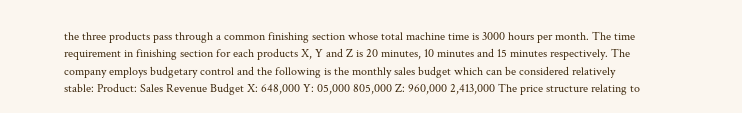the three products pass through a common finishing section whose total machine time is 3000 hours per month. The time requirement in finishing section for each products X, Y and Z is 20 minutes, 10 minutes and 15 minutes respectively. The company employs budgetary control and the following is the monthly sales budget which can be considered relatively stable: Product: Sales Revenue Budget X: 648,000 Y: 05,000 805,000 Z: 960,000 2,413,000 The price structure relating to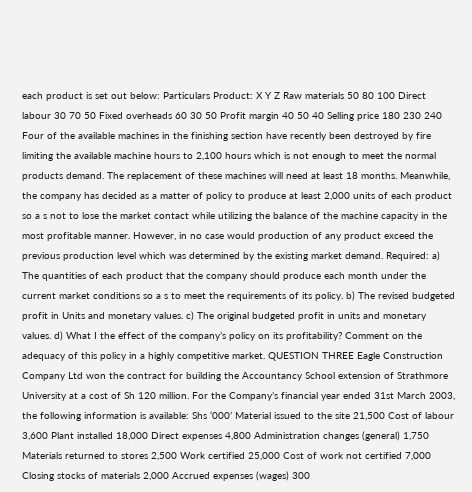each product is set out below: Particulars Product: X Y Z Raw materials 50 80 100 Direct labour 30 70 50 Fixed overheads 60 30 50 Profit margin 40 50 40 Selling price 180 230 240 Four of the available machines in the finishing section have recently been destroyed by fire limiting the available machine hours to 2,100 hours which is not enough to meet the normal products demand. The replacement of these machines will need at least 18 months. Meanwhile, the company has decided as a matter of policy to produce at least 2,000 units of each product so a s not to lose the market contact while utilizing the balance of the machine capacity in the most profitable manner. However, in no case would production of any product exceed the previous production level which was determined by the existing market demand. Required: a) The quantities of each product that the company should produce each month under the current market conditions so a s to meet the requirements of its policy. b) The revised budgeted profit in Units and monetary values. c) The original budgeted profit in units and monetary values. d) What I the effect of the company’s policy on its profitability? Comment on the adequacy of this policy in a highly competitive market. QUESTION THREE Eagle Construction Company Ltd won the contract for building the Accountancy School extension of Strathmore University at a cost of Sh 120 million. For the Company’s financial year ended 31st March 2003, the following information is available: Shs ‘000’ Material issued to the site 21,500 Cost of labour 3,600 Plant installed 18,000 Direct expenses 4,800 Administration changes (general) 1,750 Materials returned to stores 2,500 Work certified 25,000 Cost of work not certified 7,000 Closing stocks of materials 2,000 Accrued expenses (wages) 300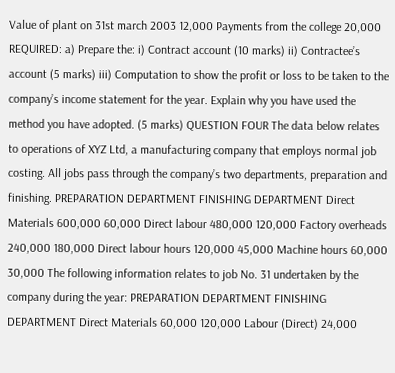Value of plant on 31st march 2003 12,000 Payments from the college 20,000 REQUIRED: a) Prepare the: i) Contract account (10 marks) ii) Contractee’s account (5 marks) iii) Computation to show the profit or loss to be taken to the company’s income statement for the year. Explain why you have used the method you have adopted. (5 marks) QUESTION FOUR The data below relates to operations of XYZ Ltd, a manufacturing company that employs normal job costing. All jobs pass through the company’s two departments, preparation and finishing. PREPARATION DEPARTMENT FINISHING DEPARTMENT Direct Materials 600,000 60,000 Direct labour 480,000 120,000 Factory overheads 240,000 180,000 Direct labour hours 120,000 45,000 Machine hours 60,000 30,000 The following information relates to job No. 31 undertaken by the company during the year: PREPARATION DEPARTMENT FINISHING DEPARTMENT Direct Materials 60,000 120,000 Labour (Direct) 24,000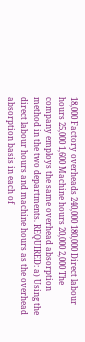18,000 Factory overheads 240,000 180,000 Direct labour hours 25,000 1,600 Machine hours 20,000 2,000 The company employs the same overhead absorption method in the two departments. REQUIRED: a) Using the direct labour hours and machine hours as the overhead absorption basis in each of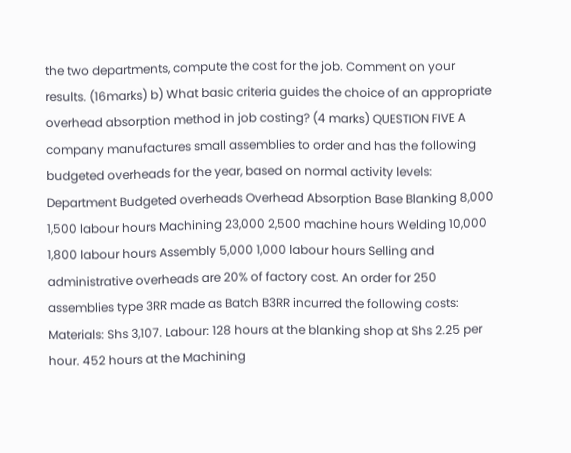the two departments, compute the cost for the job. Comment on your results. (16marks) b) What basic criteria guides the choice of an appropriate overhead absorption method in job costing? (4 marks) QUESTION FIVE A company manufactures small assemblies to order and has the following budgeted overheads for the year, based on normal activity levels: Department Budgeted overheads Overhead Absorption Base Blanking 8,000 1,500 labour hours Machining 23,000 2,500 machine hours Welding 10,000 1,800 labour hours Assembly 5,000 1,000 labour hours Selling and administrative overheads are 20% of factory cost. An order for 250 assemblies type 3RR made as Batch B3RR incurred the following costs: Materials: Shs 3,107. Labour: 128 hours at the blanking shop at Shs 2.25 per hour. 452 hours at the Machining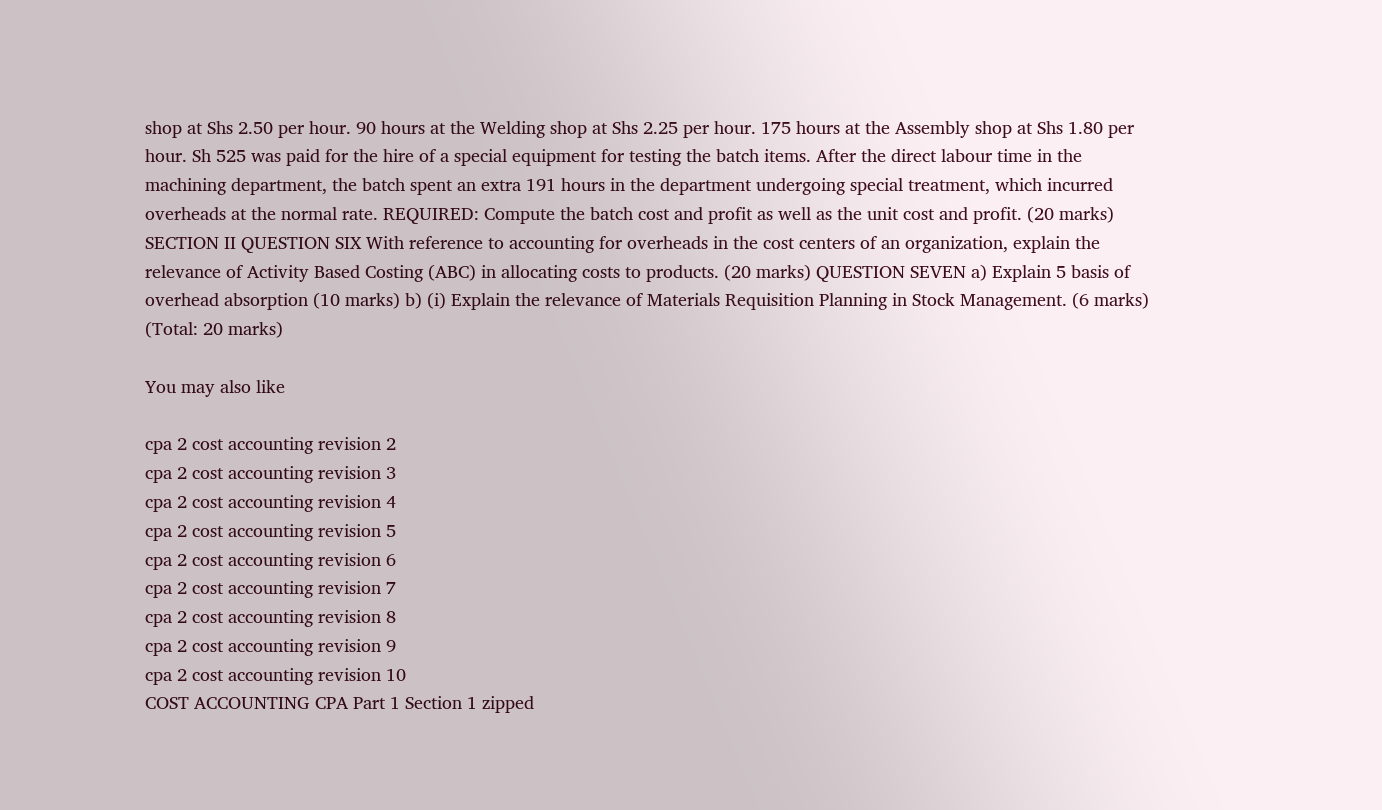shop at Shs 2.50 per hour. 90 hours at the Welding shop at Shs 2.25 per hour. 175 hours at the Assembly shop at Shs 1.80 per hour. Sh 525 was paid for the hire of a special equipment for testing the batch items. After the direct labour time in the machining department, the batch spent an extra 191 hours in the department undergoing special treatment, which incurred overheads at the normal rate. REQUIRED: Compute the batch cost and profit as well as the unit cost and profit. (20 marks) SECTION II QUESTION SIX With reference to accounting for overheads in the cost centers of an organization, explain the relevance of Activity Based Costing (ABC) in allocating costs to products. (20 marks) QUESTION SEVEN a) Explain 5 basis of overhead absorption (10 marks) b) (i) Explain the relevance of Materials Requisition Planning in Stock Management. (6 marks) (Total: 20 marks)

You may also like

cpa 2 cost accounting revision 2
cpa 2 cost accounting revision 3
cpa 2 cost accounting revision 4
cpa 2 cost accounting revision 5
cpa 2 cost accounting revision 6
cpa 2 cost accounting revision 7
cpa 2 cost accounting revision 8
cpa 2 cost accounting revision 9
cpa 2 cost accounting revision 10
COST ACCOUNTING CPA Part 1 Section 1 zipped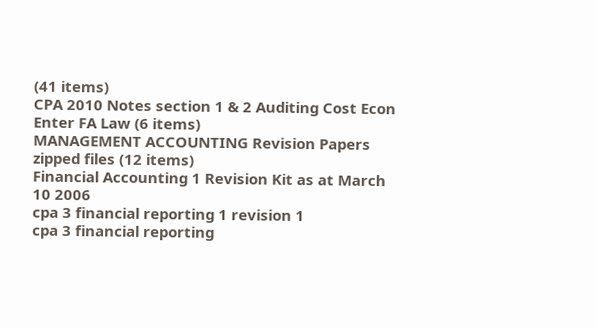(41 items)
CPA 2010 Notes section 1 & 2 Auditing Cost Econ Enter FA Law (6 items)
MANAGEMENT ACCOUNTING Revision Papers zipped files (12 items)
Financial Accounting 1 Revision Kit as at March 10 2006
cpa 3 financial reporting 1 revision 1
cpa 3 financial reporting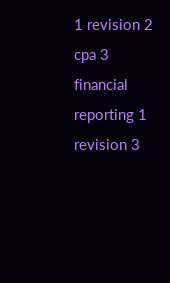1 revision 2
cpa 3 financial reporting 1 revision 3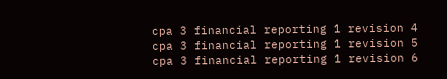cpa 3 financial reporting 1 revision 4
cpa 3 financial reporting 1 revision 5
cpa 3 financial reporting 1 revision 6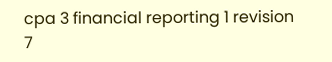cpa 3 financial reporting 1 revision 7